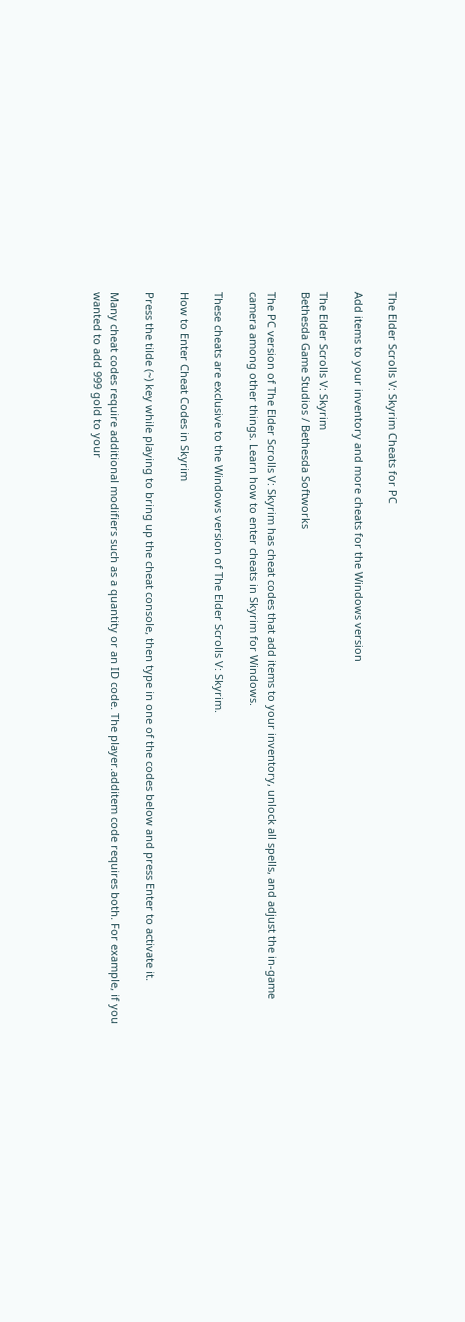The Elder Scrolls V: Skyrim Cheats for PC

Add items to your inventory and more cheats for the Windows version

The Elder Scrolls V: Skyrim
Bethesda Game Studios / Bethesda Softworks

The PC version of The Elder Scrolls V: Skyrim has cheat codes that add items to your inventory, unlock all spells, and adjust the in-game camera among other things. Learn how to enter cheats in Skyrim for Windows.

These cheats are exclusive to the Windows version of The Elder Scrolls V: Skyrim.

How to Enter Cheat Codes in Skyrim

Press the tilde (~) key while playing to bring up the cheat console, then type in one of the codes below and press Enter to activate it.

Many cheat codes require additional modifiers such as a quantity or an ID code. The player.additem code requires both. For example, if you wanted to add 999 gold to your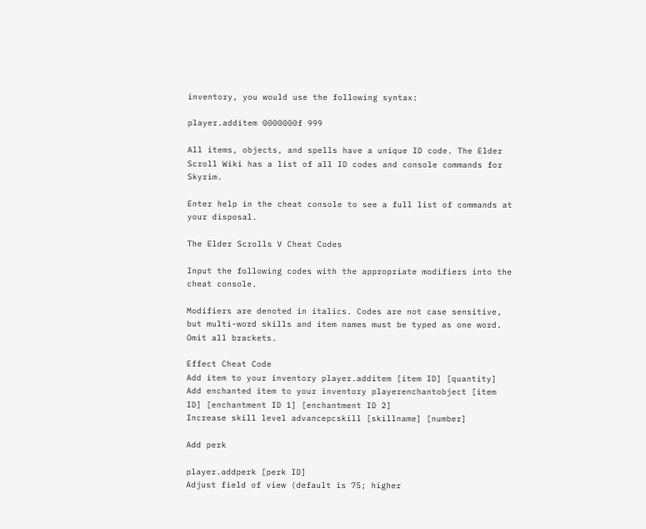inventory, you would use the following syntax:

player.additem 0000000f 999

All items, objects, and spells have a unique ID code. The Elder Scroll Wiki has a list of all ID codes and console commands for Skyrim.

Enter help in the cheat console to see a full list of commands at your disposal.

The Elder Scrolls V Cheat Codes

Input the following codes with the appropriate modifiers into the cheat console.

Modifiers are denoted in italics. Codes are not case sensitive, but multi-word skills and item names must be typed as one word. Omit all brackets.

Effect Cheat Code
Add item to your inventory player.additem [item ID] [quantity]
Add enchanted item to your inventory playerenchantobject [item ID] [enchantment ID 1] [enchantment ID 2]
Increase skill level advancepcskill [skillname] [number]

Add perk

player.addperk [perk ID]
Adjust field of view (default is 75; higher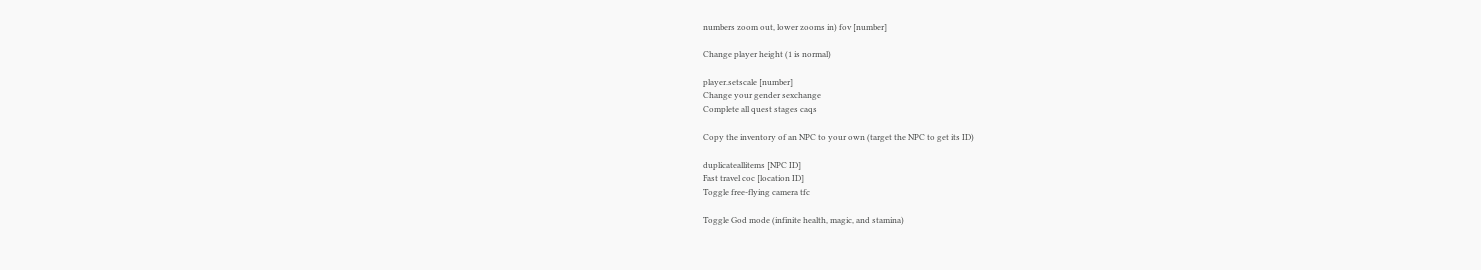numbers zoom out, lower zooms in) fov [number]

Change player height (1 is normal)

player.setscale [number]
Change your gender sexchange
Complete all quest stages caqs

Copy the inventory of an NPC to your own (target the NPC to get its ID)

duplicateallitems [NPC ID]
Fast travel coc [location ID]
Toggle free-flying camera tfc

Toggle God mode (infinite health, magic, and stamina)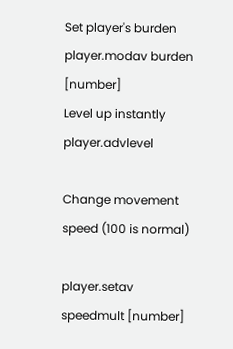Set player's burden player.modav burden [number]
Level up instantly player.advlevel

Change movement speed (100 is normal)

player.setav speedmult [number]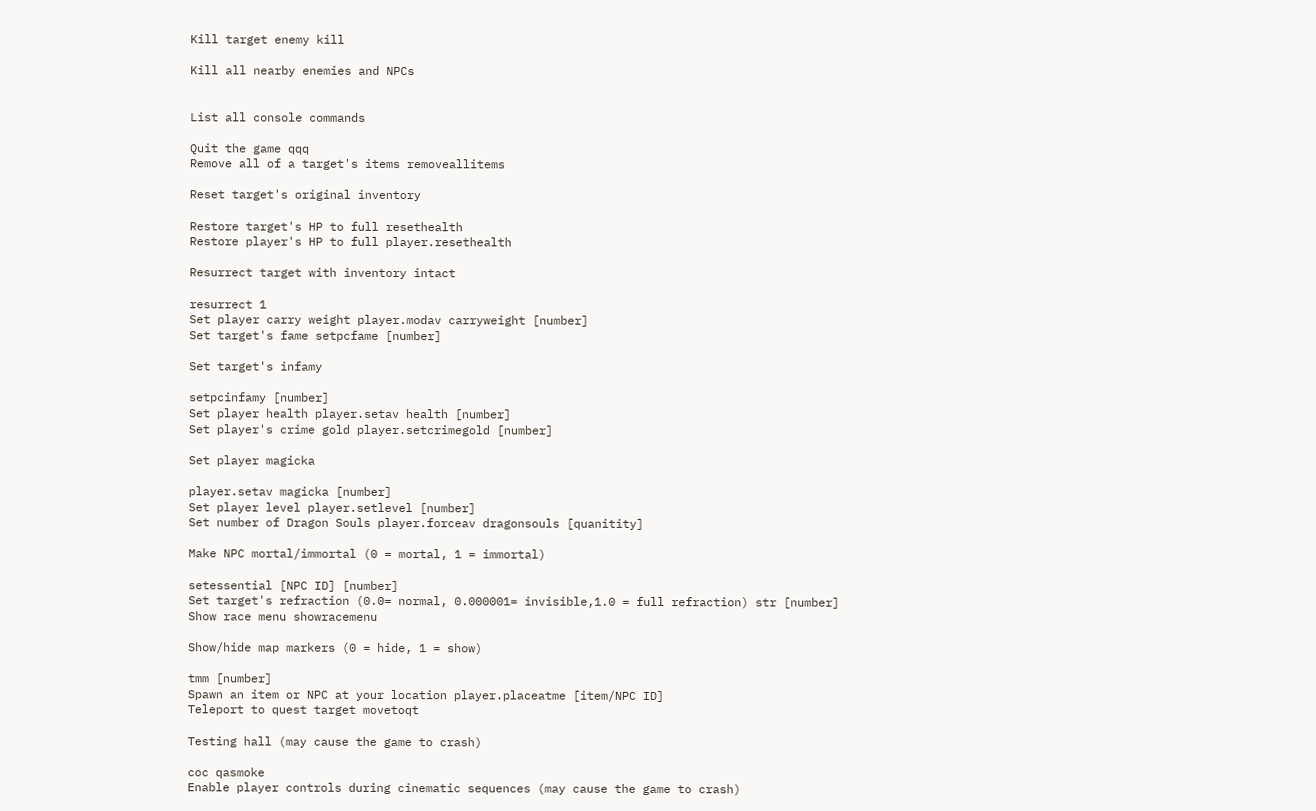Kill target enemy kill

Kill all nearby enemies and NPCs


List all console commands

Quit the game qqq
Remove all of a target's items removeallitems

Reset target's original inventory

Restore target's HP to full resethealth
Restore player's HP to full player.resethealth

Resurrect target with inventory intact

resurrect 1
Set player carry weight player.modav carryweight [number]
Set target's fame setpcfame [number]

Set target's infamy

setpcinfamy [number]
Set player health player.setav health [number]
Set player's crime gold player.setcrimegold [number]

Set player magicka

player.setav magicka [number]
Set player level player.setlevel [number]
Set number of Dragon Souls player.forceav dragonsouls [quanitity]

Make NPC mortal/immortal (0 = mortal, 1 = immortal)

setessential [NPC ID] [number]
Set target's refraction (0.0= normal, 0.000001= invisible,1.0 = full refraction) str [number]
Show race menu showracemenu

Show/hide map markers (0 = hide, 1 = show)

tmm [number]
Spawn an item or NPC at your location player.placeatme [item/NPC ID]
Teleport to quest target movetoqt

Testing hall (may cause the game to crash)

coc qasmoke
Enable player controls during cinematic sequences (may cause the game to crash)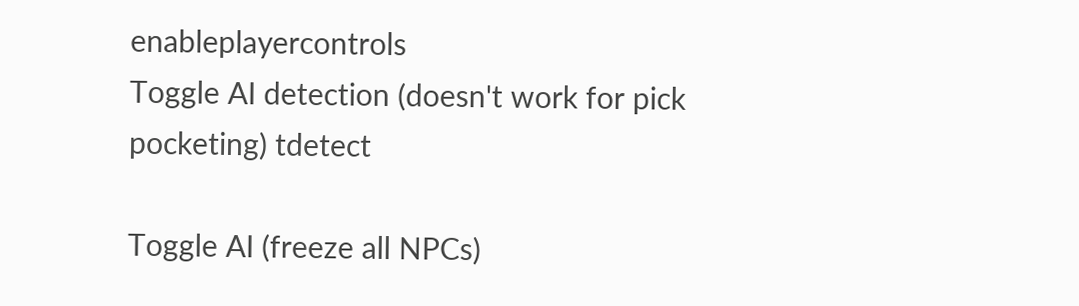enableplayercontrols
Toggle AI detection (doesn't work for pick pocketing) tdetect

Toggle AI (freeze all NPCs)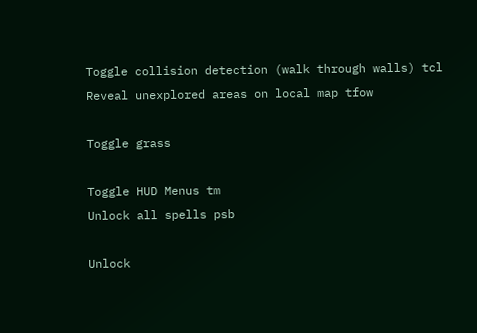Toggle collision detection (walk through walls) tcl
Reveal unexplored areas on local map tfow

Toggle grass

Toggle HUD Menus tm
Unlock all spells psb

Unlock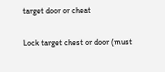target door or cheat

Lock target chest or door (must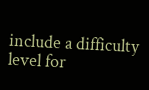include a difficulty level for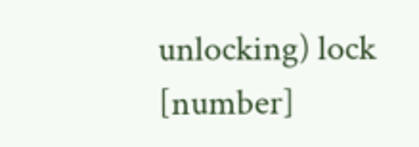unlocking) lock [number]